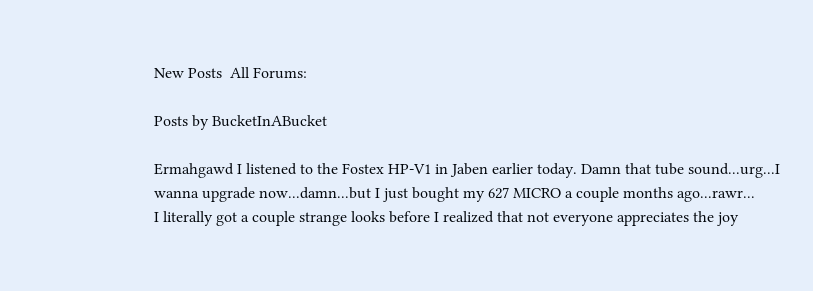New Posts  All Forums:

Posts by BucketInABucket

Ermahgawd I listened to the Fostex HP-V1 in Jaben earlier today. Damn that tube sound...urg...I wanna upgrade now...damn...but I just bought my 627 MICRO a couple months ago...rawr...
I literally got a couple strange looks before I realized that not everyone appreciates the joy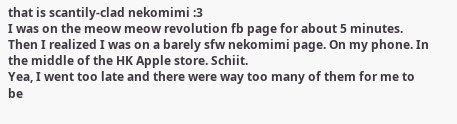that is scantily-clad nekomimi :3
I was on the meow meow revolution fb page for about 5 minutes. Then I realized I was on a barely sfw nekomimi page. On my phone. In the middle of the HK Apple store. Schiit.
Yea, I went too late and there were way too many of them for me to be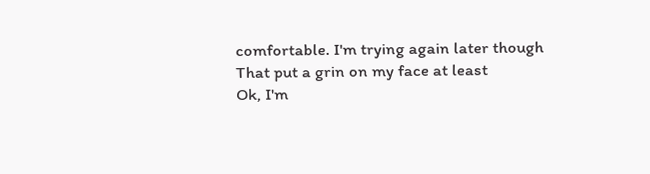comfortable. I'm trying again later though
That put a grin on my face at least
Ok, I'm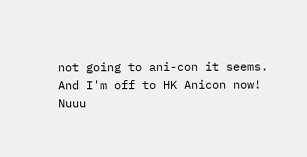not going to ani-con it seems.
And I'm off to HK Anicon now!
Nuuu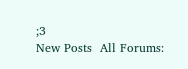;3
New Posts  All Forums: